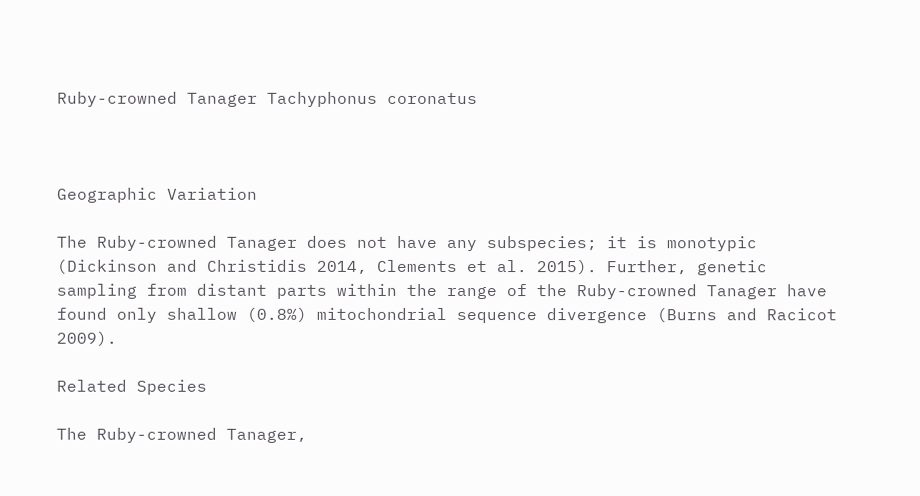Ruby-crowned Tanager Tachyphonus coronatus



Geographic Variation

The Ruby-crowned Tanager does not have any subspecies; it is monotypic (Dickinson and Christidis 2014, Clements et al. 2015). Further, genetic sampling from distant parts within the range of the Ruby-crowned Tanager have found only shallow (0.8%) mitochondrial sequence divergence (Burns and Racicot 2009).

Related Species

The Ruby-crowned Tanager,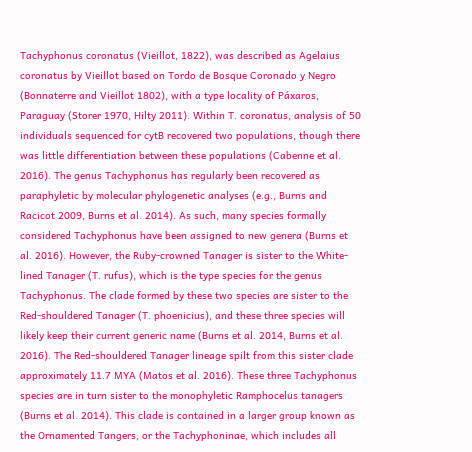Tachyphonus coronatus (Vieillot, 1822), was described as Agelaius coronatus by Vieillot based on Tordo de Bosque Coronado y Negro (Bonnaterre and Vieillot 1802), with a type locality of Páxaros, Paraguay (Storer 1970, Hilty 2011). Within T. coronatus, analysis of 50 individuals sequenced for cytB recovered two populations, though there was little differentiation between these populations (Cabenne et al. 2016). The genus Tachyphonus has regularly been recovered as paraphyletic by molecular phylogenetic analyses (e.g., Burns and Racicot 2009, Burns et al. 2014). As such, many species formally considered Tachyphonus have been assigned to new genera (Burns et al. 2016). However, the Ruby-crowned Tanager is sister to the White-lined Tanager (T. rufus), which is the type species for the genus Tachyphonus. The clade formed by these two species are sister to the Red-shouldered Tanager (T. phoenicius), and these three species will likely keep their current generic name (Burns et al. 2014, Burns et al. 2016). The Red-shouldered Tanager lineage spilt from this sister clade approximately 11.7 MYA (Matos et al. 2016). These three Tachyphonus species are in turn sister to the monophyletic Ramphocelus tanagers (Burns et al. 2014). This clade is contained in a larger group known as the Ornamented Tangers, or the Tachyphoninae, which includes all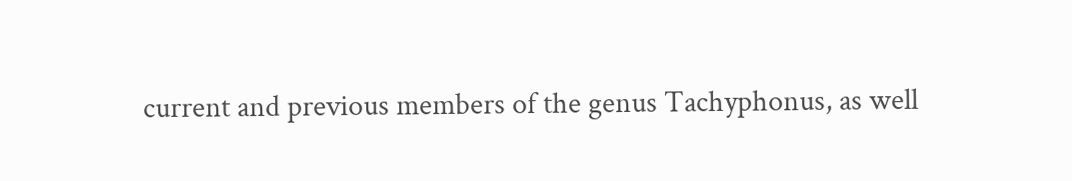current and previous members of the genus Tachyphonus, as well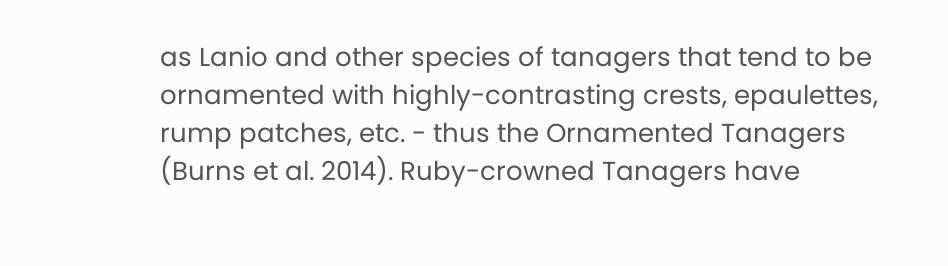as Lanio and other species of tanagers that tend to be ornamented with highly-contrasting crests, epaulettes, rump patches, etc. - thus the Ornamented Tanagers (Burns et al. 2014). Ruby-crowned Tanagers have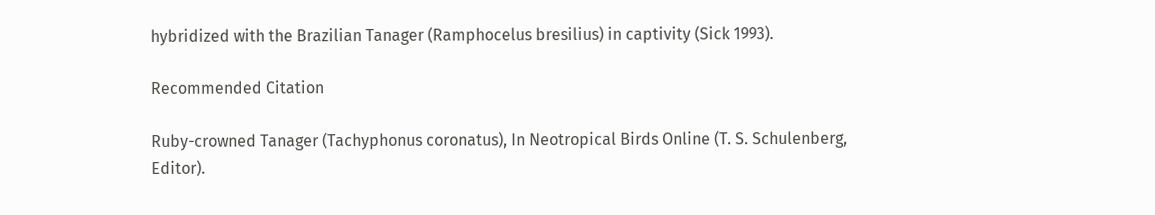hybridized with the Brazilian Tanager (Ramphocelus bresilius) in captivity (Sick 1993).

Recommended Citation

Ruby-crowned Tanager (Tachyphonus coronatus), In Neotropical Birds Online (T. S. Schulenberg, Editor).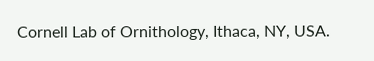Cornell Lab of Ornithology, Ithaca, NY, USA.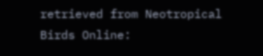retrieved from Neotropical Birds Online: